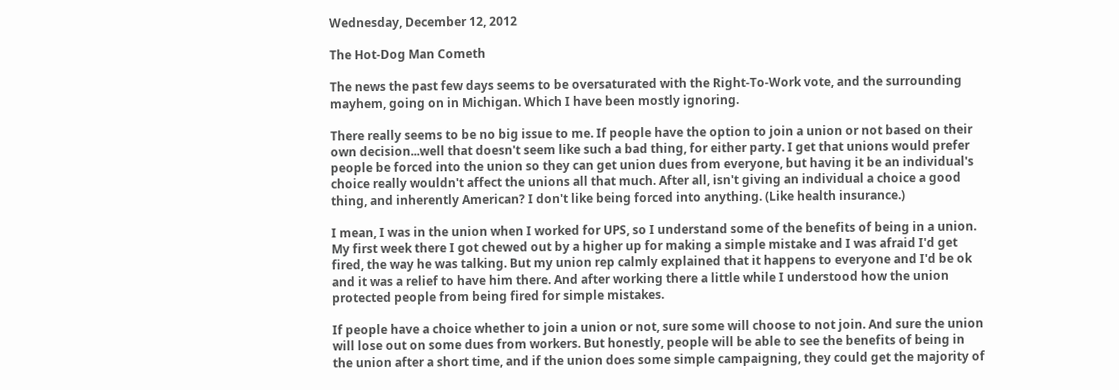Wednesday, December 12, 2012

The Hot-Dog Man Cometh

The news the past few days seems to be oversaturated with the Right-To-Work vote, and the surrounding mayhem, going on in Michigan. Which I have been mostly ignoring.

There really seems to be no big issue to me. If people have the option to join a union or not based on their own decision...well that doesn't seem like such a bad thing, for either party. I get that unions would prefer people be forced into the union so they can get union dues from everyone, but having it be an individual's choice really wouldn't affect the unions all that much. After all, isn't giving an individual a choice a good thing, and inherently American? I don't like being forced into anything. (Like health insurance.)

I mean, I was in the union when I worked for UPS, so I understand some of the benefits of being in a union. My first week there I got chewed out by a higher up for making a simple mistake and I was afraid I'd get fired, the way he was talking. But my union rep calmly explained that it happens to everyone and I'd be ok and it was a relief to have him there. And after working there a little while I understood how the union protected people from being fired for simple mistakes.

If people have a choice whether to join a union or not, sure some will choose to not join. And sure the union will lose out on some dues from workers. But honestly, people will be able to see the benefits of being in the union after a short time, and if the union does some simple campaigning, they could get the majority of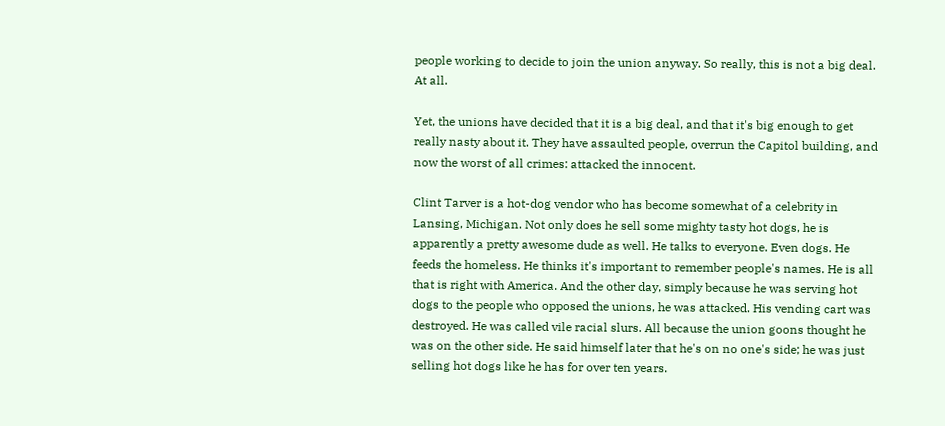people working to decide to join the union anyway. So really, this is not a big deal. At all.

Yet, the unions have decided that it is a big deal, and that it's big enough to get really nasty about it. They have assaulted people, overrun the Capitol building, and now the worst of all crimes: attacked the innocent.

Clint Tarver is a hot-dog vendor who has become somewhat of a celebrity in Lansing, Michigan. Not only does he sell some mighty tasty hot dogs, he is apparently a pretty awesome dude as well. He talks to everyone. Even dogs. He feeds the homeless. He thinks it's important to remember people's names. He is all that is right with America. And the other day, simply because he was serving hot dogs to the people who opposed the unions, he was attacked. His vending cart was destroyed. He was called vile racial slurs. All because the union goons thought he was on the other side. He said himself later that he's on no one's side; he was just selling hot dogs like he has for over ten years.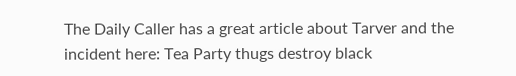The Daily Caller has a great article about Tarver and the incident here: Tea Party thugs destroy black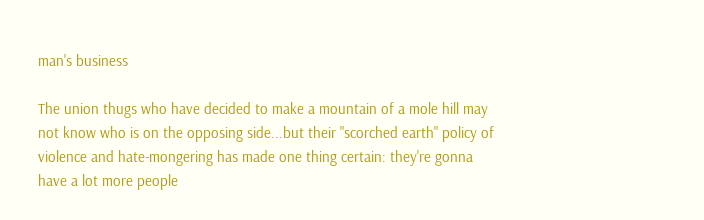man's business

The union thugs who have decided to make a mountain of a mole hill may not know who is on the opposing side...but their "scorched earth" policy of violence and hate-mongering has made one thing certain: they're gonna have a lot more people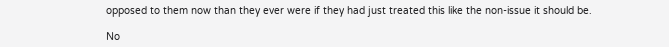opposed to them now than they ever were if they had just treated this like the non-issue it should be.

No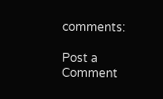comments:

Post a Comment